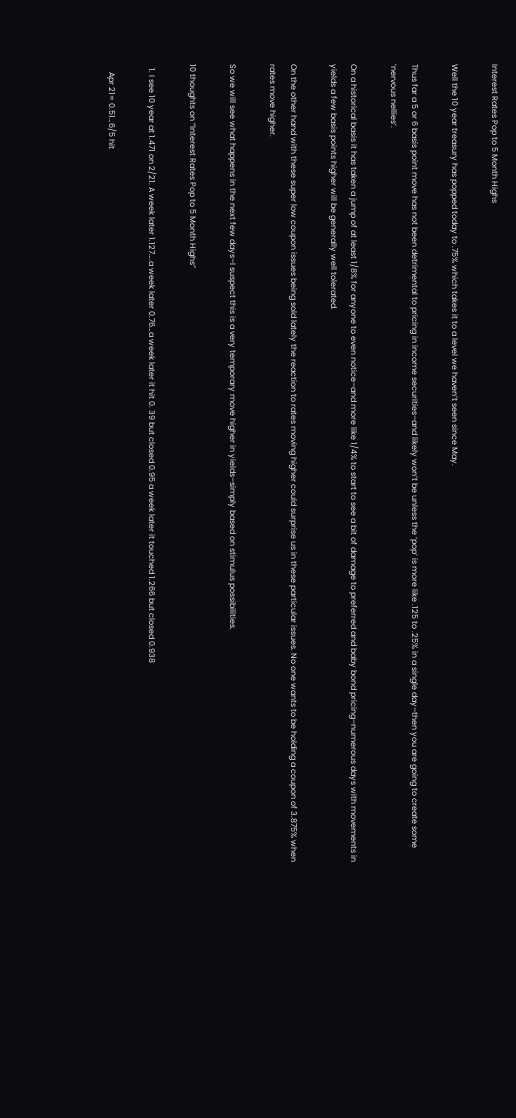Interest Rates Pop to 5 Month Highs

Well the 10 year treasury has popped today to .75% which takes it to a level we haven’t seen since May.

Thus far a 5 or 6 basis point move has not been detrimental to pricing in income securities–and likely won’t be unless the ‘pop’ is more like .125 to .25% in a single day–then you are going to create some ‘nervous nellies’.

On a historical basis it has taken a jump of at least 1/8% for anyone to even notice–and more like 1/4% to start to see a bit of damage to preferred and baby bond pricing–numerous days with movements in yields a few basis points higher will be generally well tolerated.

On the other hand with these super low coupon issues being sold lately the reaction to rates moving higher could surprise us in these particular issues. No one wants to be holding a coupon of 3.875% when rates move higher.

So we will see what happens in the next few days–I suspect this is a very temporary move higher in yields–simply based on stimulus possibilities.

10 thoughts on “Interest Rates Pop to 5 Month Highs”

  1. I see 10 year at 1.471 on 2/21. A week later 1.127….a week later 0.76…a week later it hit 0. 39 but closed 0.95 a week later it touched 1.266 but closed 0.938

    Apr 21= 0.51…6/5 hit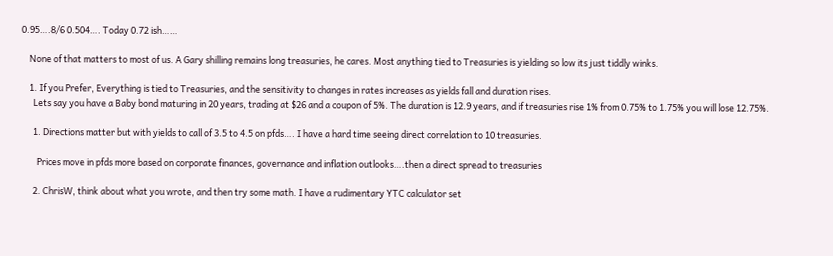0.95….8/6 0.504…. Today 0.72 ish……

    None of that matters to most of us. A Gary shilling remains long treasuries, he cares. Most anything tied to Treasuries is yielding so low its just tiddly winks.

    1. If you Prefer, Everything is tied to Treasuries, and the sensitivity to changes in rates increases as yields fall and duration rises.
      Lets say you have a Baby bond maturing in 20 years, trading at $26 and a coupon of 5%. The duration is 12.9 years, and if treasuries rise 1% from 0.75% to 1.75% you will lose 12.75%.

      1. Directions matter but with yields to call of 3.5 to 4.5 on pfds…. I have a hard time seeing direct correlation to 10 treasuries.

        Prices move in pfds more based on corporate finances, governance and inflation outlooks….then a direct spread to treasuries

      2. ChrisW, think about what you wrote, and then try some math. I have a rudimentary YTC calculator set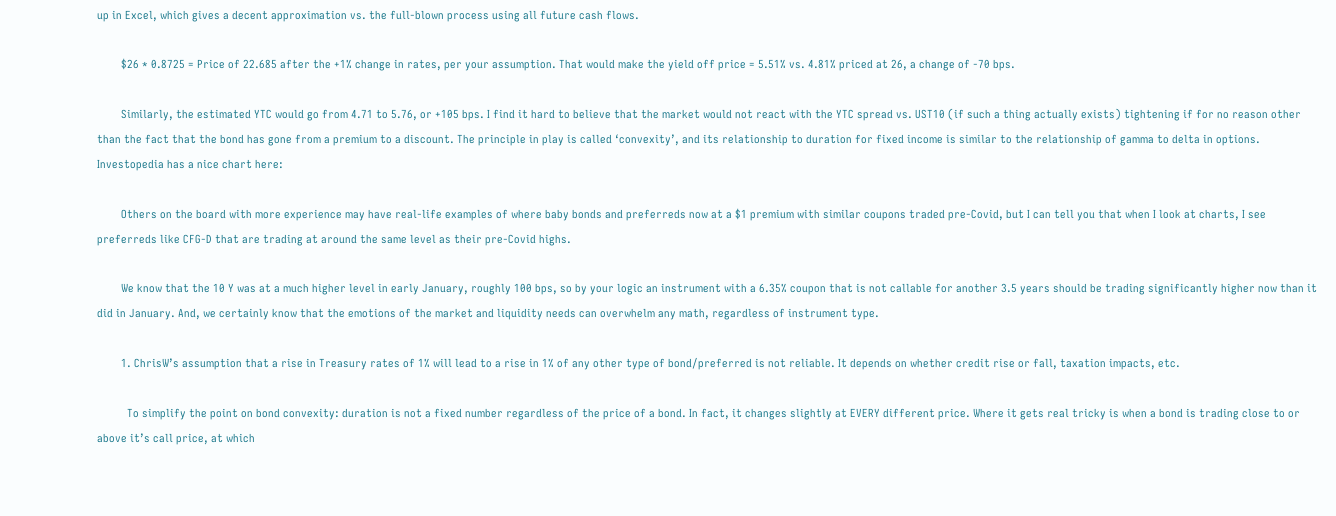up in Excel, which gives a decent approximation vs. the full-blown process using all future cash flows.

        $26 * 0.8725 = Price of 22.685 after the +1% change in rates, per your assumption. That would make the yield off price = 5.51% vs. 4.81% priced at 26, a change of -70 bps.

        Similarly, the estimated YTC would go from 4.71 to 5.76, or +105 bps. I find it hard to believe that the market would not react with the YTC spread vs. UST10 (if such a thing actually exists) tightening if for no reason other than the fact that the bond has gone from a premium to a discount. The principle in play is called ‘convexity’, and its relationship to duration for fixed income is similar to the relationship of gamma to delta in options. Investopedia has a nice chart here:

        Others on the board with more experience may have real-life examples of where baby bonds and preferreds now at a $1 premium with similar coupons traded pre-Covid, but I can tell you that when I look at charts, I see preferreds like CFG-D that are trading at around the same level as their pre-Covid highs.

        We know that the 10 Y was at a much higher level in early January, roughly 100 bps, so by your logic an instrument with a 6.35% coupon that is not callable for another 3.5 years should be trading significantly higher now than it did in January. And, we certainly know that the emotions of the market and liquidity needs can overwhelm any math, regardless of instrument type.

        1. ChrisW’s assumption that a rise in Treasury rates of 1% will lead to a rise in 1% of any other type of bond/preferred is not reliable. It depends on whether credit rise or fall, taxation impacts, etc.

          To simplify the point on bond convexity: duration is not a fixed number regardless of the price of a bond. In fact, it changes slightly at EVERY different price. Where it gets real tricky is when a bond is trading close to or above it’s call price, at which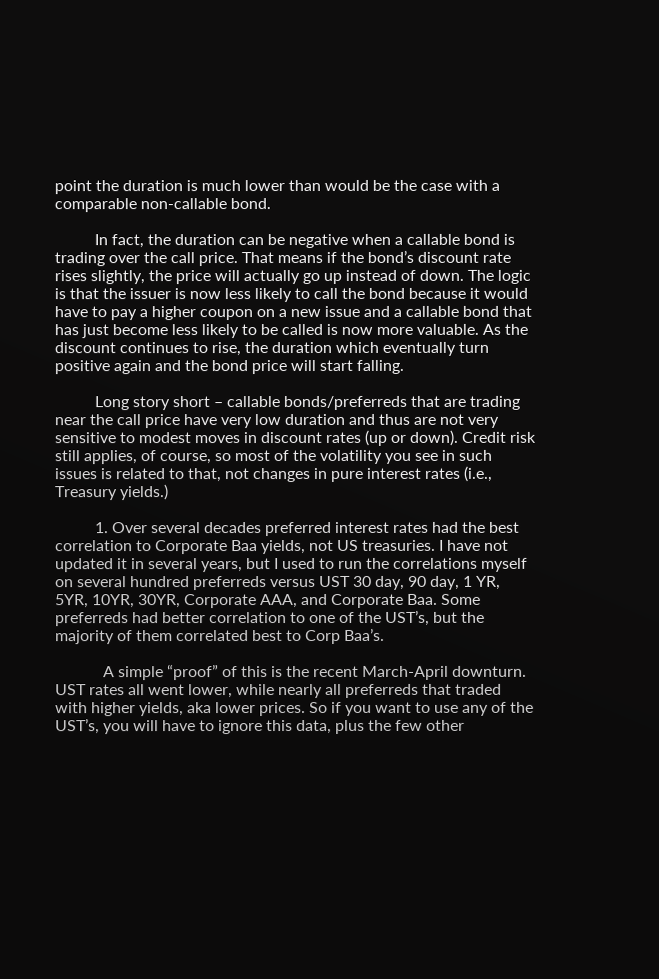point the duration is much lower than would be the case with a comparable non-callable bond.

          In fact, the duration can be negative when a callable bond is trading over the call price. That means if the bond’s discount rate rises slightly, the price will actually go up instead of down. The logic is that the issuer is now less likely to call the bond because it would have to pay a higher coupon on a new issue and a callable bond that has just become less likely to be called is now more valuable. As the discount continues to rise, the duration which eventually turn positive again and the bond price will start falling.

          Long story short – callable bonds/preferreds that are trading near the call price have very low duration and thus are not very sensitive to modest moves in discount rates (up or down). Credit risk still applies, of course, so most of the volatility you see in such issues is related to that, not changes in pure interest rates (i.e., Treasury yields.)

          1. Over several decades preferred interest rates had the best correlation to Corporate Baa yields, not US treasuries. I have not updated it in several years, but I used to run the correlations myself on several hundred preferreds versus UST 30 day, 90 day, 1 YR, 5YR, 10YR, 30YR, Corporate AAA, and Corporate Baa. Some preferreds had better correlation to one of the UST’s, but the majority of them correlated best to Corp Baa’s.

            A simple “proof” of this is the recent March-April downturn. UST rates all went lower, while nearly all preferreds that traded with higher yields, aka lower prices. So if you want to use any of the UST’s, you will have to ignore this data, plus the few other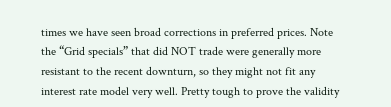times we have seen broad corrections in preferred prices. Note the “Grid specials” that did NOT trade were generally more resistant to the recent downturn, so they might not fit any interest rate model very well. Pretty tough to prove the validity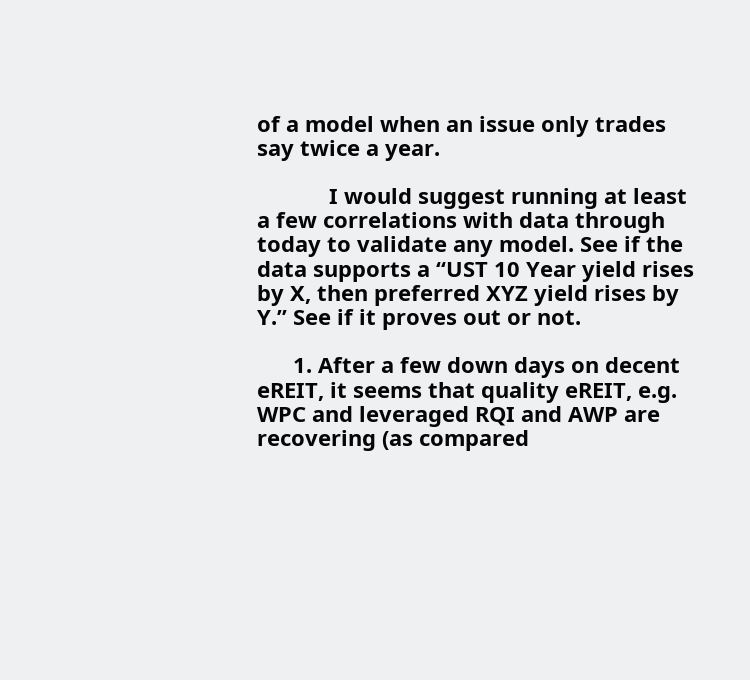of a model when an issue only trades say twice a year.

            I would suggest running at least a few correlations with data through today to validate any model. See if the data supports a “UST 10 Year yield rises by X, then preferred XYZ yield rises by Y.” See if it proves out or not.

      1. After a few down days on decent eREIT, it seems that quality eREIT, e.g. WPC and leveraged RQI and AWP are recovering (as compared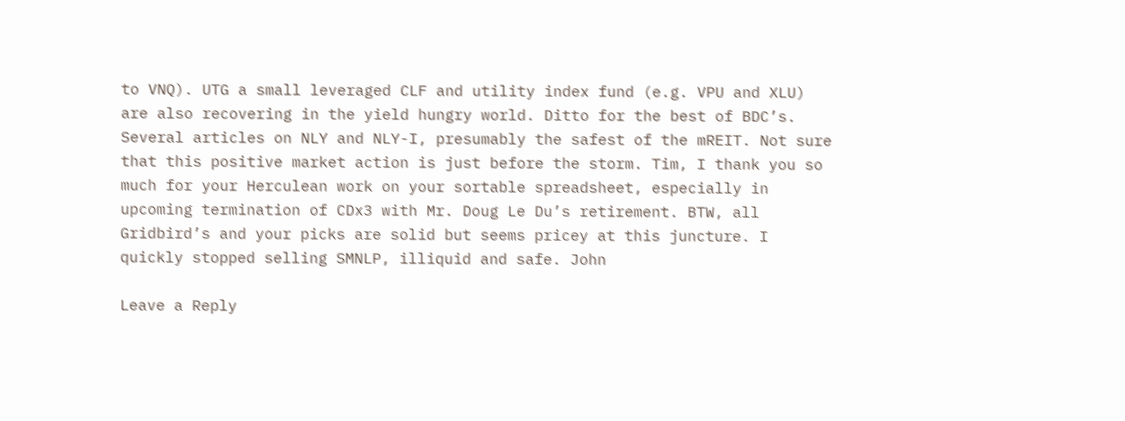to VNQ). UTG a small leveraged CLF and utility index fund (e.g. VPU and XLU) are also recovering in the yield hungry world. Ditto for the best of BDC’s. Several articles on NLY and NLY-I, presumably the safest of the mREIT. Not sure that this positive market action is just before the storm. Tim, I thank you so much for your Herculean work on your sortable spreadsheet, especially in upcoming termination of CDx3 with Mr. Doug Le Du’s retirement. BTW, all Gridbird’s and your picks are solid but seems pricey at this juncture. I quickly stopped selling SMNLP, illiquid and safe. John

Leave a Reply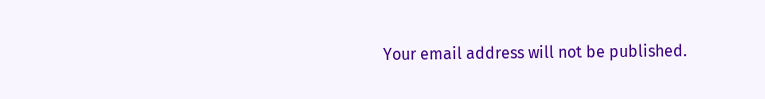Your email address will not be published.